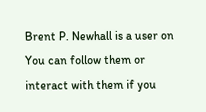Brent P. Newhall is a user on You can follow them or interact with them if you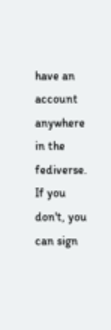have an account anywhere in the fediverse. If you don't, you can sign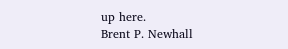up here.
Brent P. Newhall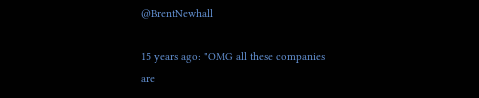@BrentNewhall

15 years ago: "OMG all these companies are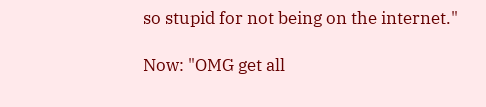so stupid for not being on the internet."

Now: "OMG get all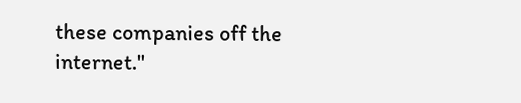these companies off the internet."